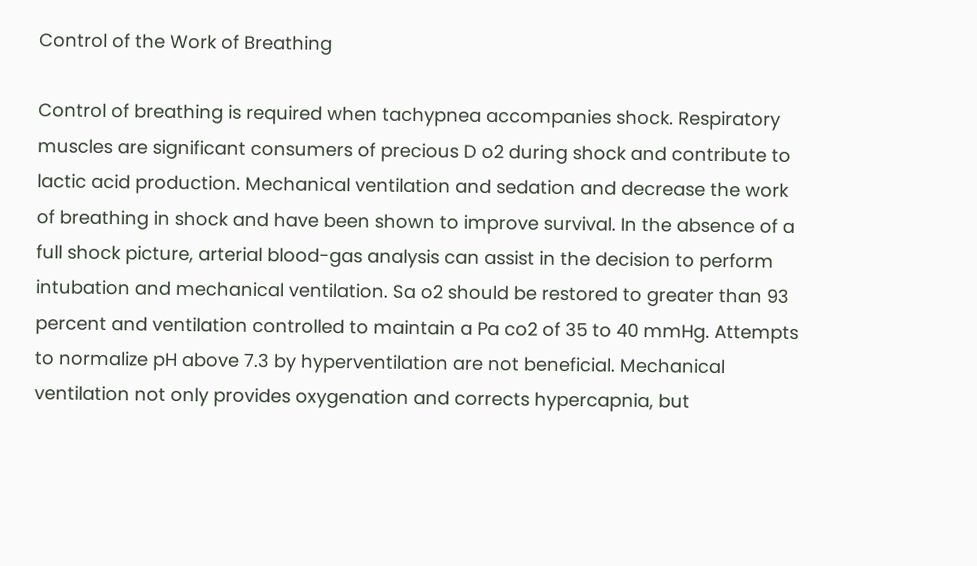Control of the Work of Breathing

Control of breathing is required when tachypnea accompanies shock. Respiratory muscles are significant consumers of precious D o2 during shock and contribute to lactic acid production. Mechanical ventilation and sedation and decrease the work of breathing in shock and have been shown to improve survival. In the absence of a full shock picture, arterial blood-gas analysis can assist in the decision to perform intubation and mechanical ventilation. Sa o2 should be restored to greater than 93 percent and ventilation controlled to maintain a Pa co2 of 35 to 40 mmHg. Attempts to normalize pH above 7.3 by hyperventilation are not beneficial. Mechanical ventilation not only provides oxygenation and corrects hypercapnia, but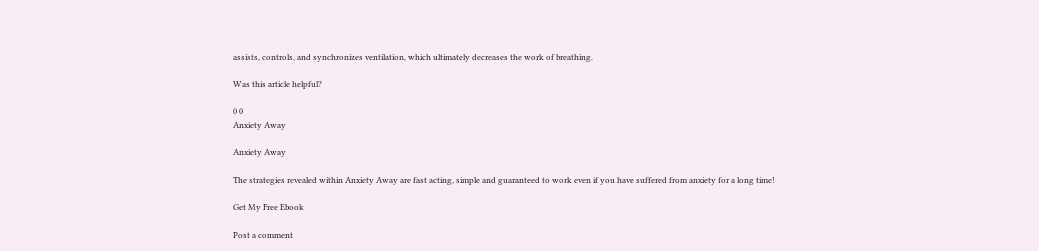assists, controls, and synchronizes ventilation, which ultimately decreases the work of breathing.

Was this article helpful?

0 0
Anxiety Away

Anxiety Away

The strategies revealed within Anxiety Away are fast acting, simple and guaranteed to work even if you have suffered from anxiety for a long time!

Get My Free Ebook

Post a comment